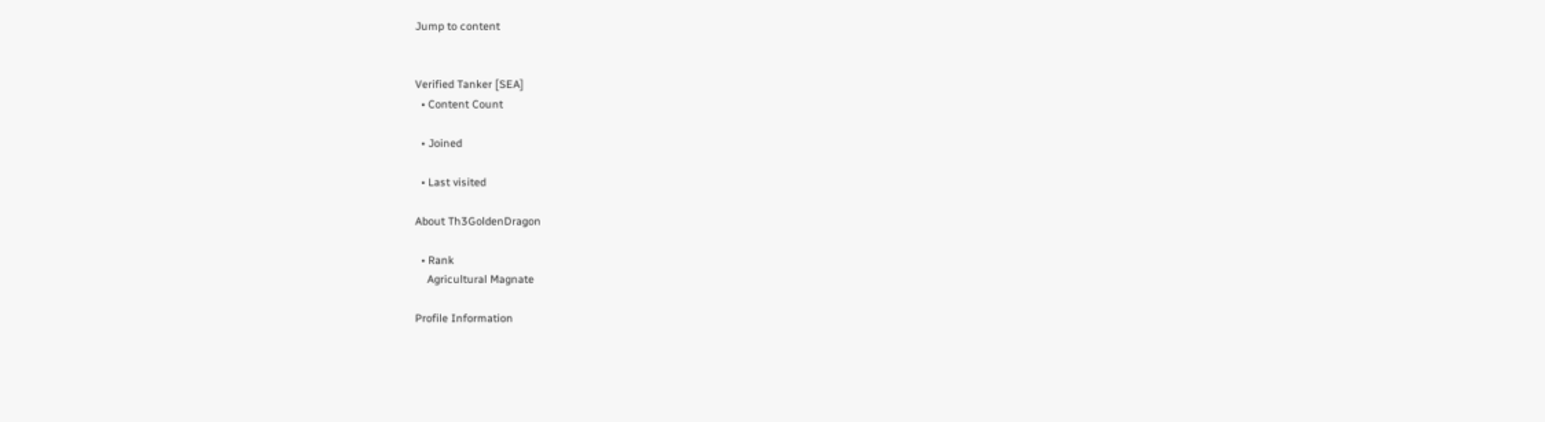Jump to content


Verified Tanker [SEA]
  • Content Count

  • Joined

  • Last visited

About Th3GoldenDragon

  • Rank
    Agricultural Magnate

Profile Information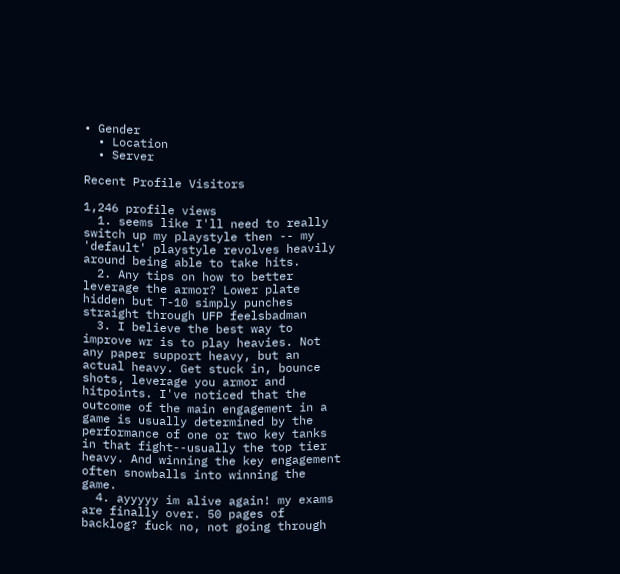• Gender
  • Location
  • Server

Recent Profile Visitors

1,246 profile views
  1. seems like I'll need to really switch up my playstyle then -- my 'default' playstyle revolves heavily around being able to take hits.
  2. Any tips on how to better leverage the armor? Lower plate hidden but T-10 simply punches straight through UFP feelsbadman
  3. I believe the best way to improve wr is to play heavies. Not any paper support heavy, but an actual heavy. Get stuck in, bounce shots, leverage you armor and hitpoints. I've noticed that the outcome of the main engagement in a game is usually determined by the performance of one or two key tanks in that fight--usually the top tier heavy. And winning the key engagement often snowballs into winning the game.
  4. ayyyyy im alive again! my exams are finally over. 50 pages of backlog? fuck no, not going through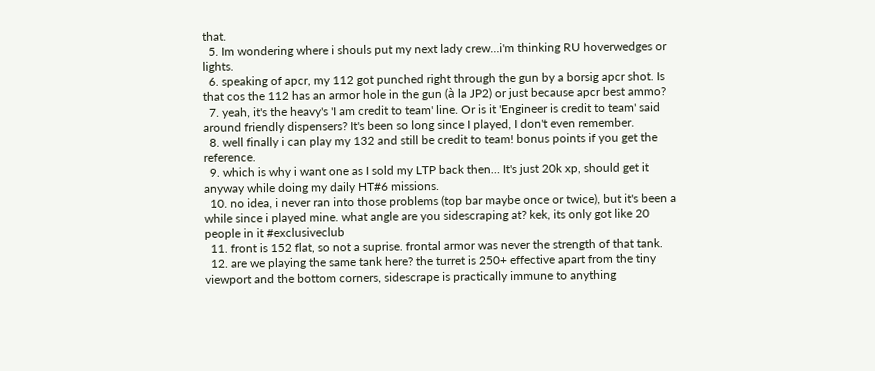that.
  5. Im wondering where i shouls put my next lady crew…i'm thinking RU hoverwedges or lights.
  6. speaking of apcr, my 112 got punched right through the gun by a borsig apcr shot. Is that cos the 112 has an armor hole in the gun (à la JP2) or just because apcr best ammo?
  7. yeah, it's the heavy's 'I am credit to team' line. Or is it 'Engineer is credit to team' said around friendly dispensers? It's been so long since I played, I don't even remember.
  8. well finally i can play my 132 and still be credit to team! bonus points if you get the reference.
  9. which is why i want one as I sold my LTP back then… It's just 20k xp, should get it anyway while doing my daily HT#6 missions.
  10. no idea, i never ran into those problems (top bar maybe once or twice), but it's been a while since i played mine. what angle are you sidescraping at? kek, its only got like 20 people in it #exclusiveclub
  11. front is 152 flat, so not a suprise. frontal armor was never the strength of that tank.
  12. are we playing the same tank here? the turret is 250+ effective apart from the tiny viewport and the bottom corners, sidescrape is practically immune to anything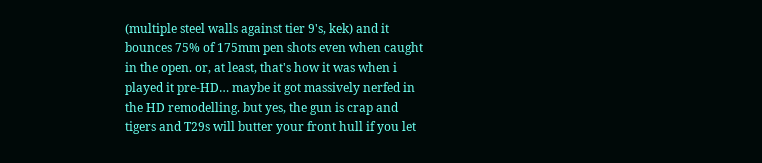(multiple steel walls against tier 9's, kek) and it bounces 75% of 175mm pen shots even when caught in the open. or, at least, that's how it was when i played it pre-HD… maybe it got massively nerfed in the HD remodelling. but yes, the gun is crap and tigers and T29s will butter your front hull if you let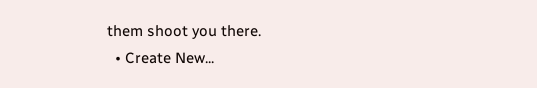them shoot you there.
  • Create New...